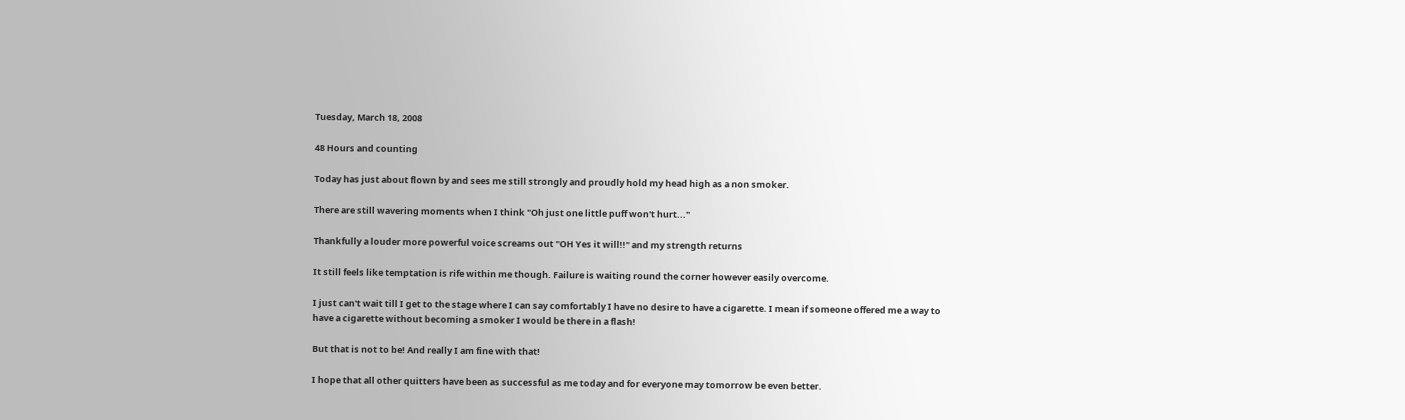Tuesday, March 18, 2008

48 Hours and counting

Today has just about flown by and sees me still strongly and proudly hold my head high as a non smoker.

There are still wavering moments when I think "Oh just one little puff won't hurt..."

Thankfully a louder more powerful voice screams out "OH Yes it will!!" and my strength returns

It still feels like temptation is rife within me though. Failure is waiting round the corner however easily overcome.

I just can't wait till I get to the stage where I can say comfortably I have no desire to have a cigarette. I mean if someone offered me a way to have a cigarette without becoming a smoker I would be there in a flash!

But that is not to be! And really I am fine with that!

I hope that all other quitters have been as successful as me today and for everyone may tomorrow be even better.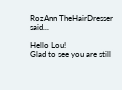RozAnn TheHairDresser said...

Hello Lou!
Glad to see you are still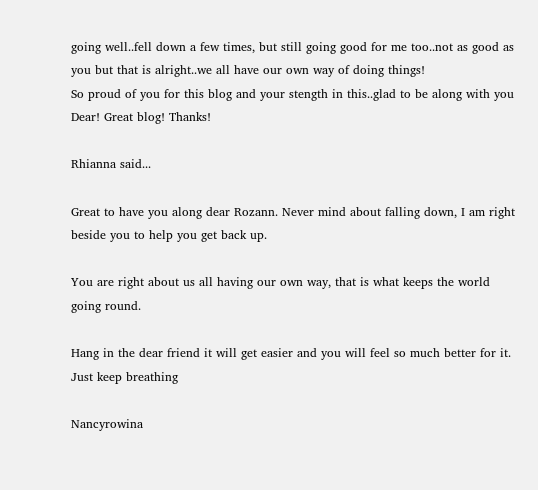going well..fell down a few times, but still going good for me too..not as good as you but that is alright..we all have our own way of doing things!
So proud of you for this blog and your stength in this..glad to be along with you Dear! Great blog! Thanks!

Rhianna said...

Great to have you along dear Rozann. Never mind about falling down, I am right beside you to help you get back up.

You are right about us all having our own way, that is what keeps the world going round.

Hang in the dear friend it will get easier and you will feel so much better for it. Just keep breathing

Nancyrowina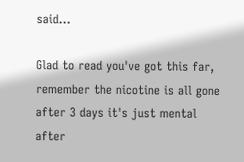said...

Glad to read you've got this far, remember the nicotine is all gone after 3 days it's just mental after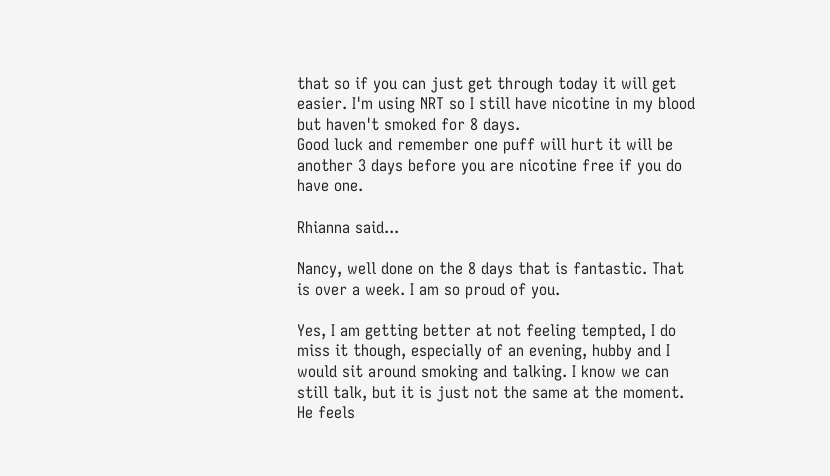that so if you can just get through today it will get easier. I'm using NRT so I still have nicotine in my blood but haven't smoked for 8 days.
Good luck and remember one puff will hurt it will be another 3 days before you are nicotine free if you do have one.

Rhianna said...

Nancy, well done on the 8 days that is fantastic. That is over a week. I am so proud of you.

Yes, I am getting better at not feeling tempted, I do miss it though, especially of an evening, hubby and I would sit around smoking and talking. I know we can still talk, but it is just not the same at the moment. He feels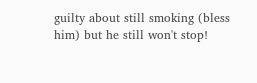guilty about still smoking (bless him) but he still won't stop!